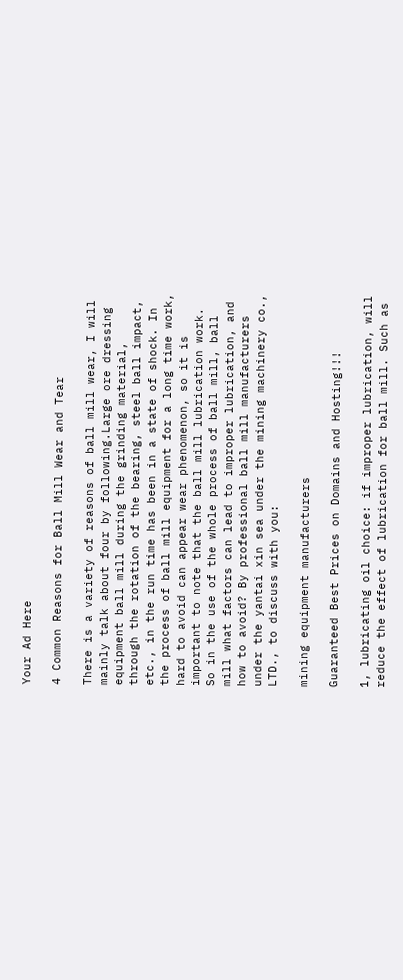Your Ad Here

4 Common Reasons for Ball Mill Wear and Tear

There is a variety of reasons of ball mill wear, I will mainly talk about four by following.Large ore dressing equipment ball mill during the grinding material, through the rotation of the bearing, steel ball impact, etc., in the run time has been in a state of shock. In the process of ball mill equipment for a long time work, hard to avoid can appear wear phenomenon, so it is important to note that the ball mill lubrication work. So in the use of the whole process of ball mill, ball mill what factors can lead to improper lubrication, and how to avoid? By professional ball mill manufacturers under the yantai xin sea under the mining machinery co., LTD., to discuss with you:

mining equipment manufacturers

Guaranteed Best Prices on Domains and Hosting!!!

1, lubricating oil choice: if improper lubrication, will reduce the effect of lubrication for ball mill. Such as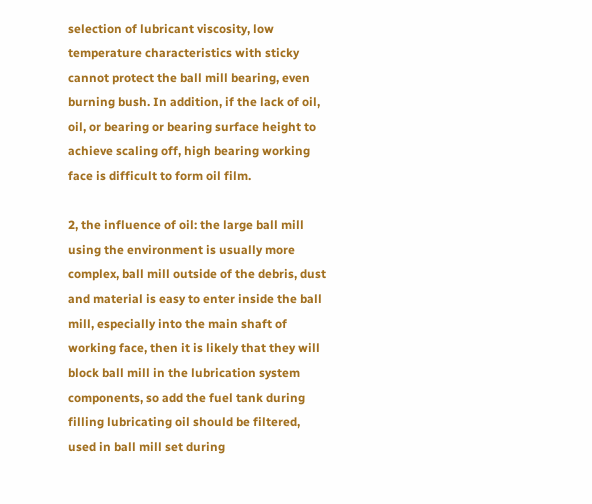selection of lubricant viscosity, low temperature characteristics with sticky cannot protect the ball mill bearing, even burning bush. In addition, if the lack of oil, oil, or bearing or bearing surface height to achieve scaling off, high bearing working face is difficult to form oil film.

2, the influence of oil: the large ball mill using the environment is usually more complex, ball mill outside of the debris, dust and material is easy to enter inside the ball mill, especially into the main shaft of working face, then it is likely that they will block ball mill in the lubrication system components, so add the fuel tank during filling lubricating oil should be filtered, used in ball mill set during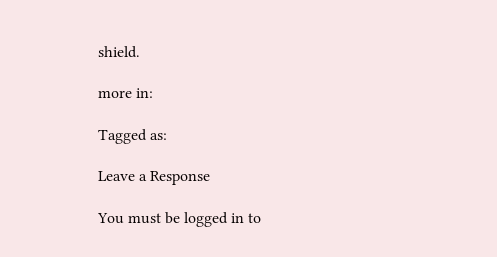shield.

more in:

Tagged as:

Leave a Response

You must be logged in to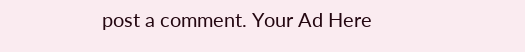post a comment. Your Ad Here